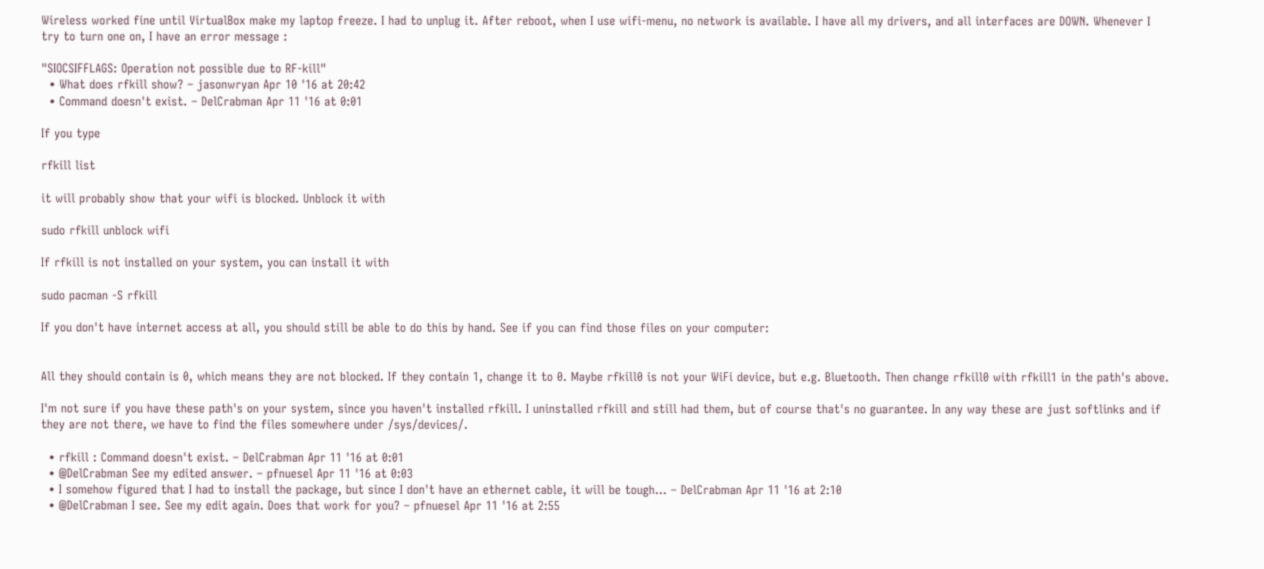Wireless worked fine until VirtualBox make my laptop freeze. I had to unplug it. After reboot, when I use wifi-menu, no network is available. I have all my drivers, and all interfaces are DOWN. Whenever I try to turn one on, I have an error message :

"SIOCSIFFLAGS: Operation not possible due to RF-kill"
  • What does rfkill show? – jasonwryan Apr 10 '16 at 20:42
  • Command doesn't exist. – DelCrabman Apr 11 '16 at 0:01

If you type

rfkill list

it will probably show that your wifi is blocked. Unblock it with

sudo rfkill unblock wifi

If rfkill is not installed on your system, you can install it with

sudo pacman -S rfkill

If you don't have internet access at all, you should still be able to do this by hand. See if you can find those files on your computer:


All they should contain is 0, which means they are not blocked. If they contain 1, change it to 0. Maybe rfkill0 is not your WiFi device, but e.g. Bluetooth. Then change rfkill0 with rfkill1 in the path's above.

I'm not sure if you have these path's on your system, since you haven't installed rfkill. I uninstalled rfkill and still had them, but of course that's no guarantee. In any way these are just softlinks and if they are not there, we have to find the files somewhere under /sys/devices/.

  • rfkill : Command doesn't exist. – DelCrabman Apr 11 '16 at 0:01
  • @DelCrabman See my edited answer. – pfnuesel Apr 11 '16 at 0:03
  • I somehow figured that I had to install the package, but since I don't have an ethernet cable, it will be tough... – DelCrabman Apr 11 '16 at 2:10
  • @DelCrabman I see. See my edit again. Does that work for you? – pfnuesel Apr 11 '16 at 2:55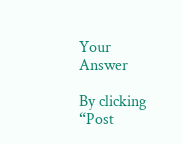Your Answer

By clicking “Post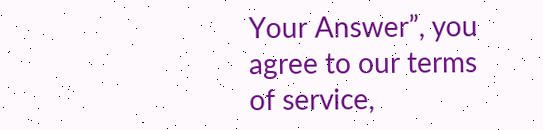Your Answer”, you agree to our terms of service,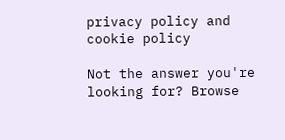privacy policy and cookie policy

Not the answer you're looking for? Browse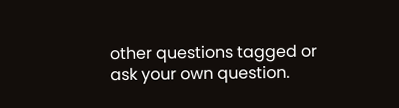other questions tagged or ask your own question.